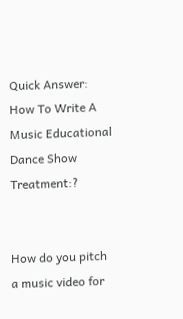Quick Answer: How To Write A Music Educational Dance Show Treatment:?


How do you pitch a music video for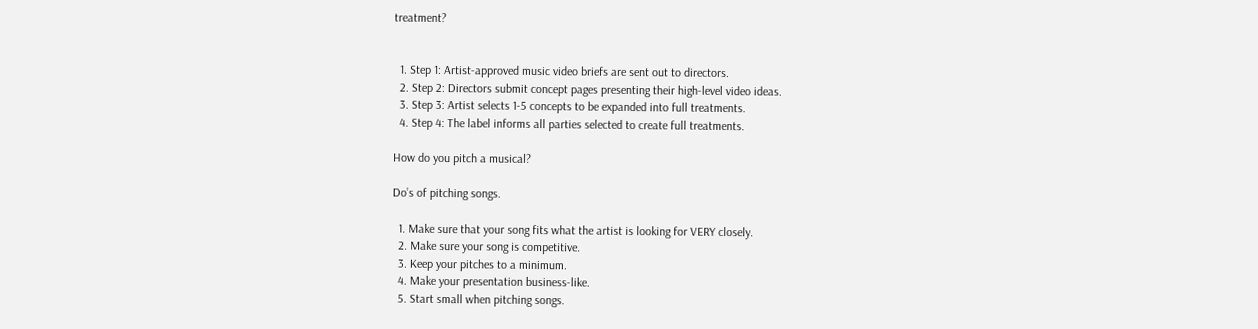treatment?


  1. Step 1: Artist-approved music video briefs are sent out to directors.
  2. Step 2: Directors submit concept pages presenting their high-level video ideas.
  3. Step 3: Artist selects 1-5 concepts to be expanded into full treatments.
  4. Step 4: The label informs all parties selected to create full treatments.

How do you pitch a musical?

Do’s of pitching songs.

  1. Make sure that your song fits what the artist is looking for VERY closely.
  2. Make sure your song is competitive.
  3. Keep your pitches to a minimum.
  4. Make your presentation business-like.
  5. Start small when pitching songs.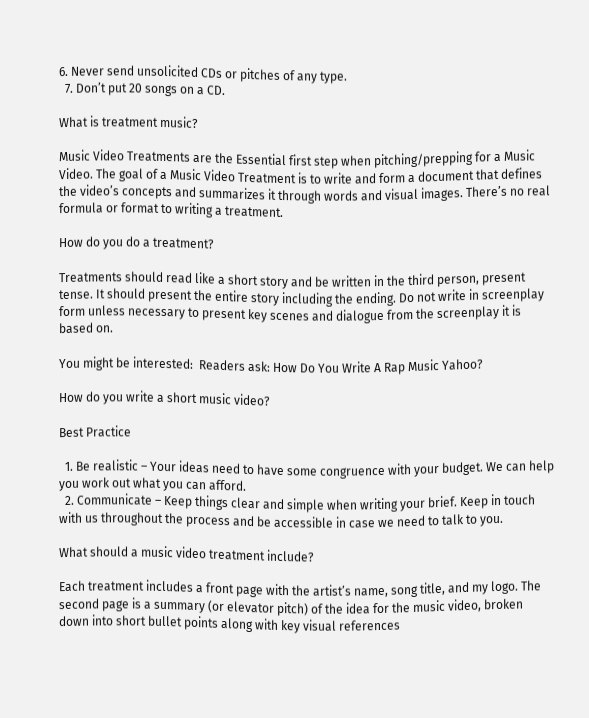6. Never send unsolicited CDs or pitches of any type.
  7. Don’t put 20 songs on a CD.

What is treatment music?

Music Video Treatments are the Essential first step when pitching/prepping for a Music Video. The goal of a Music Video Treatment is to write and form a document that defines the video’s concepts and summarizes it through words and visual images. There’s no real formula or format to writing a treatment.

How do you do a treatment?

Treatments should read like a short story and be written in the third person, present tense. It should present the entire story including the ending. Do not write in screenplay form unless necessary to present key scenes and dialogue from the screenplay it is based on.

You might be interested:  Readers ask: How Do You Write A Rap Music Yahoo?

How do you write a short music video?

Best Practice

  1. Be realistic – Your ideas need to have some congruence with your budget. We can help you work out what you can afford.
  2. Communicate – Keep things clear and simple when writing your brief. Keep in touch with us throughout the process and be accessible in case we need to talk to you.

What should a music video treatment include?

Each treatment includes a front page with the artist’s name, song title, and my logo. The second page is a summary (or elevator pitch) of the idea for the music video, broken down into short bullet points along with key visual references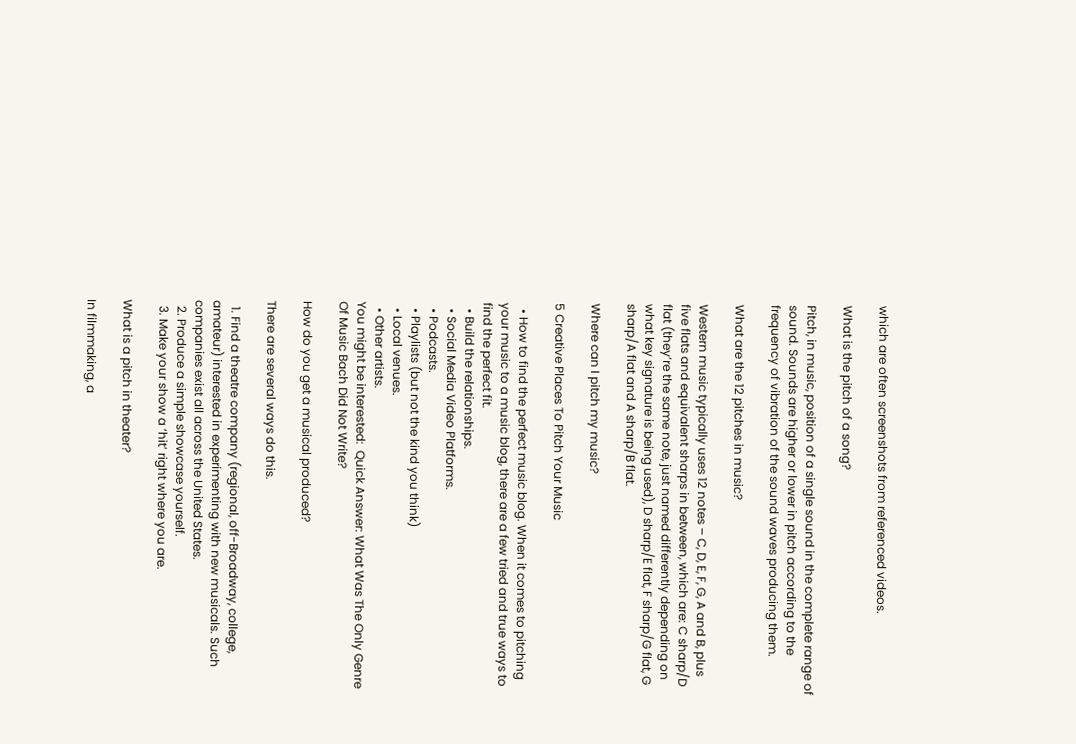which are often screenshots from referenced videos.

What is the pitch of a song?

Pitch, in music, position of a single sound in the complete range of sound. Sounds are higher or lower in pitch according to the frequency of vibration of the sound waves producing them.

What are the 12 pitches in music?

Western music typically uses 12 notes – C, D, E, F, G, A and B, plus five flats and equivalent sharps in between, which are: C sharp/D flat (they’re the same note, just named differently depending on what key signature is being used), D sharp/E flat, F sharp/G flat, G sharp/A flat and A sharp/B flat.

Where can I pitch my music?

5 Creative Places To Pitch Your Music

  • How to find the perfect music blog. When it comes to pitching your music to a music blog, there are a few tried and true ways to find the perfect fit.
  • Build the relationships.
  • Social Media Video Platforms.
  • Podcasts.
  • Playlists (but not the kind you think)
  • Local venues.
  • Other artists.
You might be interested:  Quick Answer: What Was The Only Genre Of Music Bach Did Not Write?

How do you get a musical produced?

There are several ways do this.

  1. Find a theatre company (regional, off-Broadway, college, amateur) interested in experimenting with new musicals. Such companies exist all across the United States.
  2. Produce a simple showcase yourself.
  3. Make your show a ‘hit’ right where you are.

What is a pitch in theater?

In filmmaking, a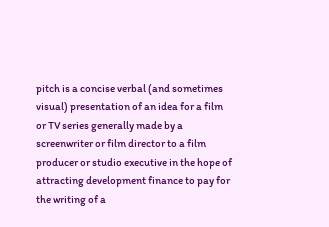pitch is a concise verbal (and sometimes visual) presentation of an idea for a film or TV series generally made by a screenwriter or film director to a film producer or studio executive in the hope of attracting development finance to pay for the writing of a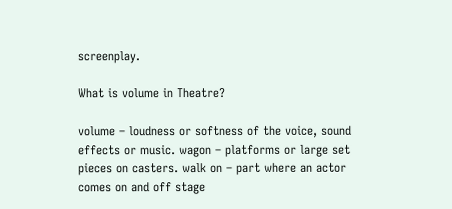screenplay.

What is volume in Theatre?

volume – loudness or softness of the voice, sound effects or music. wagon – platforms or large set pieces on casters. walk on – part where an actor comes on and off stage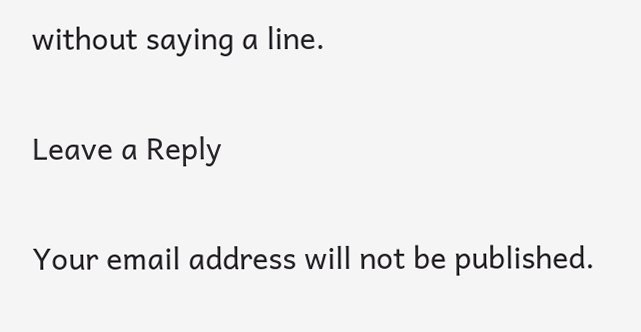without saying a line.

Leave a Reply

Your email address will not be published.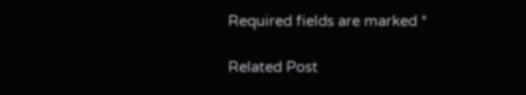Required fields are marked *

Related Post